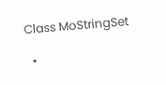Class MoStringSet

  •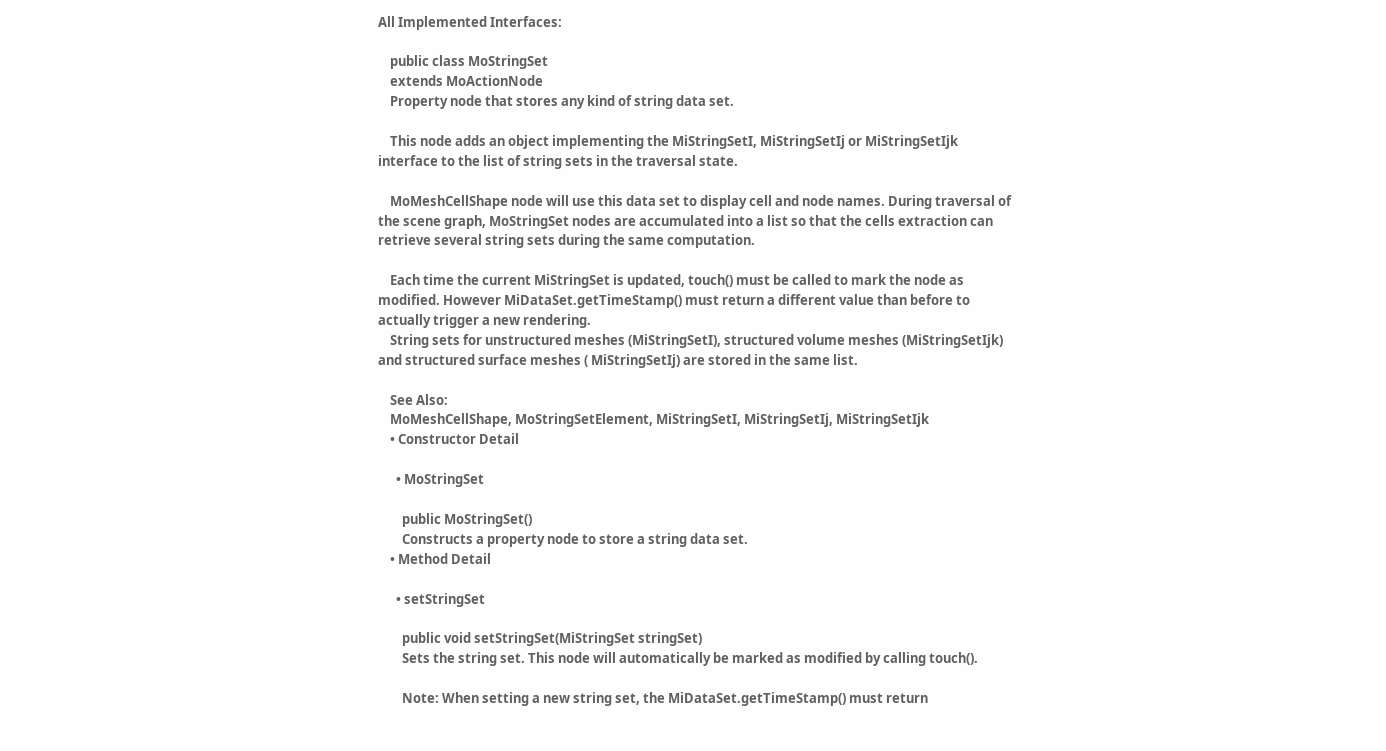All Implemented Interfaces:

    public class MoStringSet
    extends MoActionNode
    Property node that stores any kind of string data set.

    This node adds an object implementing the MiStringSetI, MiStringSetIj or MiStringSetIjk interface to the list of string sets in the traversal state.

    MoMeshCellShape node will use this data set to display cell and node names. During traversal of the scene graph, MoStringSet nodes are accumulated into a list so that the cells extraction can retrieve several string sets during the same computation.

    Each time the current MiStringSet is updated, touch() must be called to mark the node as modified. However MiDataSet.getTimeStamp() must return a different value than before to actually trigger a new rendering.
    String sets for unstructured meshes (MiStringSetI), structured volume meshes (MiStringSetIjk) and structured surface meshes ( MiStringSetIj) are stored in the same list.

    See Also:
    MoMeshCellShape, MoStringSetElement, MiStringSetI, MiStringSetIj, MiStringSetIjk
    • Constructor Detail

      • MoStringSet

        public MoStringSet()
        Constructs a property node to store a string data set.
    • Method Detail

      • setStringSet

        public void setStringSet(MiStringSet stringSet)
        Sets the string set. This node will automatically be marked as modified by calling touch().

        Note: When setting a new string set, the MiDataSet.getTimeStamp() must return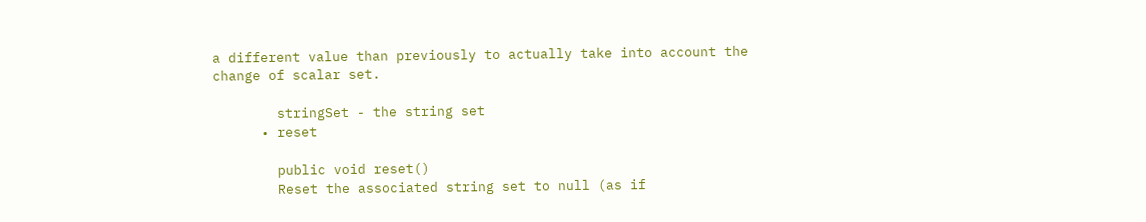a different value than previously to actually take into account the change of scalar set.

        stringSet - the string set
      • reset

        public void reset()
        Reset the associated string set to null (as if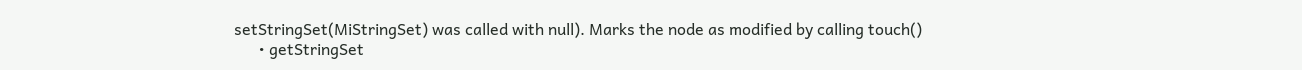setStringSet(MiStringSet) was called with null). Marks the node as modified by calling touch()
      • getStringSet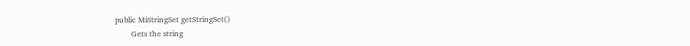public MiStringSet getStringSet()
        Gets the string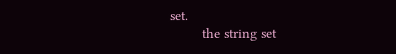set.
        the string set